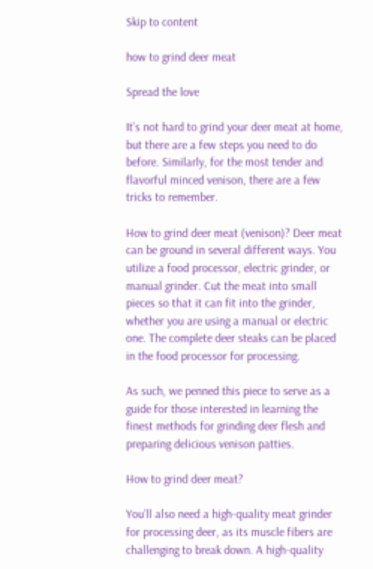Skip to content

how to grind deer meat

Spread the love

It’s not hard to grind your deer meat at home, but there are a few steps you need to do before. Similarly, for the most tender and flavorful minced venison, there are a few tricks to remember.

How to grind deer meat (venison)? Deer meat can be ground in several different ways. You utilize a food processor, electric grinder, or manual grinder. Cut the meat into small pieces so that it can fit into the grinder, whether you are using a manual or electric one. The complete deer steaks can be placed in the food processor for processing.

As such, we penned this piece to serve as a guide for those interested in learning the finest methods for grinding deer flesh and preparing delicious venison patties.

How to grind deer meat?

You’ll also need a high-quality meat grinder for processing deer, as its muscle fibers are challenging to break down. A high-quality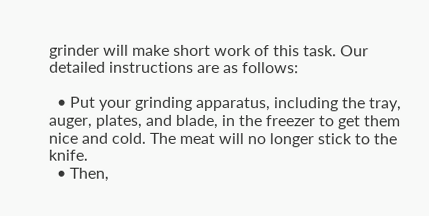grinder will make short work of this task. Our detailed instructions are as follows:

  • Put your grinding apparatus, including the tray, auger, plates, and blade, in the freezer to get them nice and cold. The meat will no longer stick to the knife.
  • Then,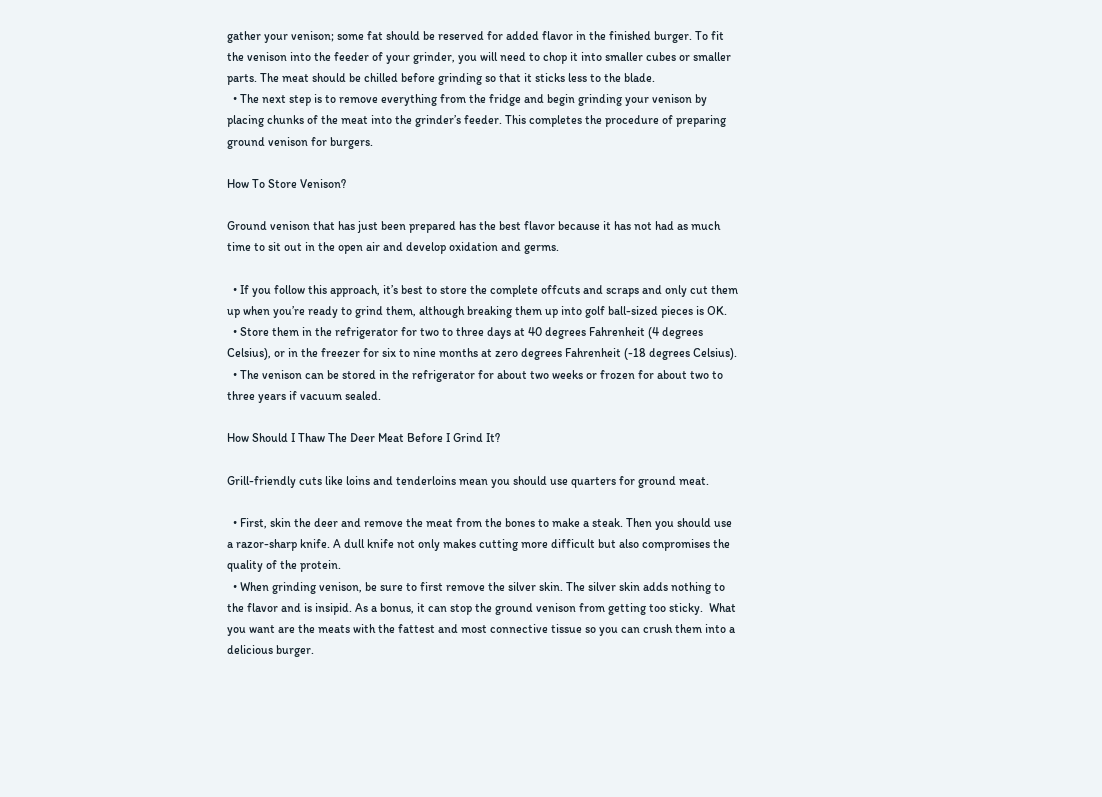gather your venison; some fat should be reserved for added flavor in the finished burger. To fit the venison into the feeder of your grinder, you will need to chop it into smaller cubes or smaller parts. The meat should be chilled before grinding so that it sticks less to the blade.
  • The next step is to remove everything from the fridge and begin grinding your venison by placing chunks of the meat into the grinder’s feeder. This completes the procedure of preparing ground venison for burgers.

How To Store Venison?

Ground venison that has just been prepared has the best flavor because it has not had as much time to sit out in the open air and develop oxidation and germs.

  • If you follow this approach, it’s best to store the complete offcuts and scraps and only cut them up when you’re ready to grind them, although breaking them up into golf ball-sized pieces is OK.
  • Store them in the refrigerator for two to three days at 40 degrees Fahrenheit (4 degrees Celsius), or in the freezer for six to nine months at zero degrees Fahrenheit (-18 degrees Celsius).
  • The venison can be stored in the refrigerator for about two weeks or frozen for about two to three years if vacuum sealed.

How Should I Thaw The Deer Meat Before I Grind It?

Grill-friendly cuts like loins and tenderloins mean you should use quarters for ground meat.

  • First, skin the deer and remove the meat from the bones to make a steak. Then you should use a razor-sharp knife. A dull knife not only makes cutting more difficult but also compromises the quality of the protein.
  • When grinding venison, be sure to first remove the silver skin. The silver skin adds nothing to the flavor and is insipid. As a bonus, it can stop the ground venison from getting too sticky.  What you want are the meats with the fattest and most connective tissue so you can crush them into a delicious burger.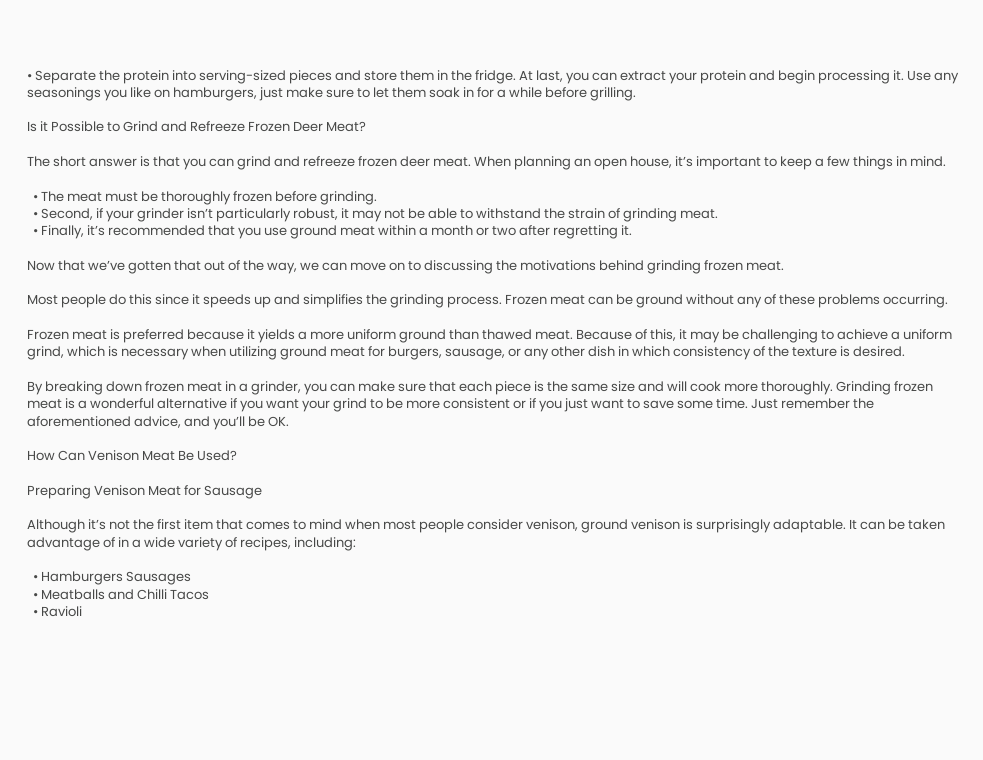• Separate the protein into serving-sized pieces and store them in the fridge. At last, you can extract your protein and begin processing it. Use any seasonings you like on hamburgers, just make sure to let them soak in for a while before grilling.

Is it Possible to Grind and Refreeze Frozen Deer Meat?

The short answer is that you can grind and refreeze frozen deer meat. When planning an open house, it’s important to keep a few things in mind.

  • The meat must be thoroughly frozen before grinding.
  • Second, if your grinder isn’t particularly robust, it may not be able to withstand the strain of grinding meat.
  • Finally, it’s recommended that you use ground meat within a month or two after regretting it.

Now that we’ve gotten that out of the way, we can move on to discussing the motivations behind grinding frozen meat.

Most people do this since it speeds up and simplifies the grinding process. Frozen meat can be ground without any of these problems occurring.

Frozen meat is preferred because it yields a more uniform ground than thawed meat. Because of this, it may be challenging to achieve a uniform grind, which is necessary when utilizing ground meat for burgers, sausage, or any other dish in which consistency of the texture is desired.

By breaking down frozen meat in a grinder, you can make sure that each piece is the same size and will cook more thoroughly. Grinding frozen meat is a wonderful alternative if you want your grind to be more consistent or if you just want to save some time. Just remember the aforementioned advice, and you’ll be OK.

How Can Venison Meat Be Used?

Preparing Venison Meat for Sausage

Although it’s not the first item that comes to mind when most people consider venison, ground venison is surprisingly adaptable. It can be taken advantage of in a wide variety of recipes, including:

  • Hamburgers Sausages
  • Meatballs and Chilli Tacos
  • Ravioli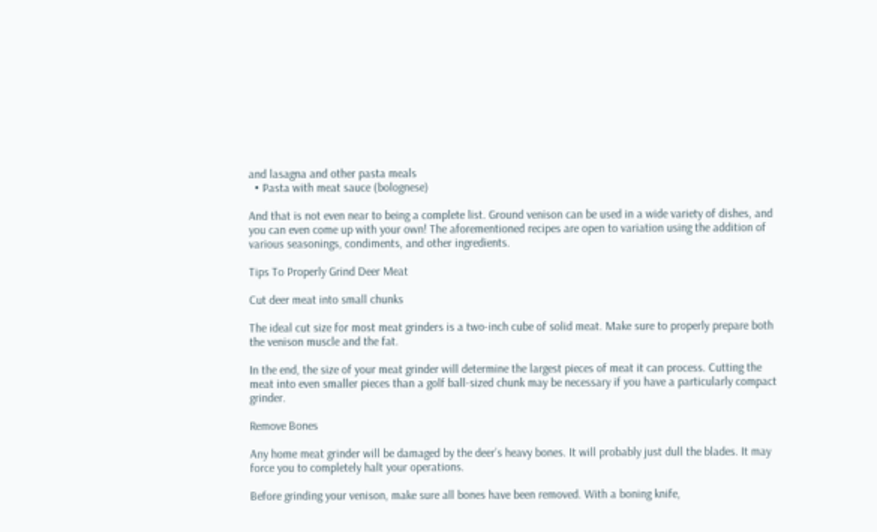and lasagna and other pasta meals
  • Pasta with meat sauce (bolognese)

And that is not even near to being a complete list. Ground venison can be used in a wide variety of dishes, and you can even come up with your own! The aforementioned recipes are open to variation using the addition of various seasonings, condiments, and other ingredients.

Tips To Properly Grind Deer Meat

Cut deer meat into small chunks

The ideal cut size for most meat grinders is a two-inch cube of solid meat. Make sure to properly prepare both the venison muscle and the fat.

In the end, the size of your meat grinder will determine the largest pieces of meat it can process. Cutting the meat into even smaller pieces than a golf ball-sized chunk may be necessary if you have a particularly compact grinder.

Remove Bones

Any home meat grinder will be damaged by the deer’s heavy bones. It will probably just dull the blades. It may force you to completely halt your operations.

Before grinding your venison, make sure all bones have been removed. With a boning knife,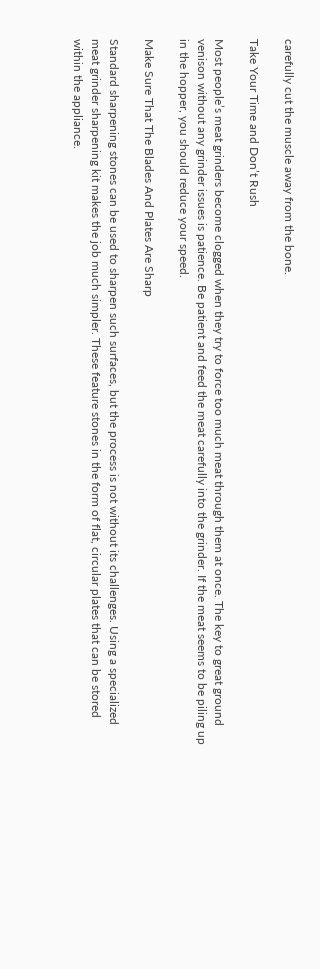carefully cut the muscle away from the bone.

Take Your Time and Don’t Rush

Most people’s meat grinders become clogged when they try to force too much meat through them at once. The key to great ground venison without any grinder issues is patience. Be patient and feed the meat carefully into the grinder. If the meat seems to be piling up in the hopper, you should reduce your speed.

Make Sure That The Blades And Plates Are Sharp

Standard sharpening stones can be used to sharpen such surfaces, but the process is not without its challenges. Using a specialized meat grinder sharpening kit makes the job much simpler. These feature stones in the form of flat, circular plates that can be stored within the appliance.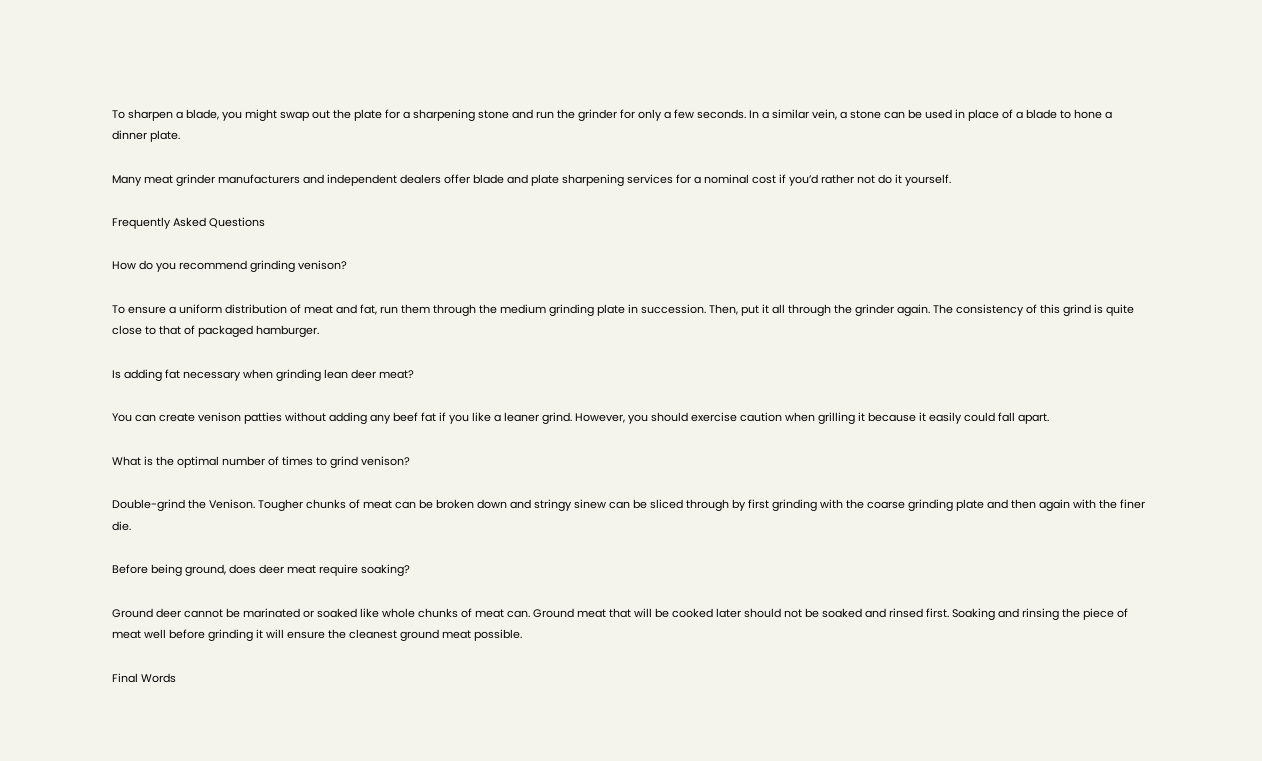To sharpen a blade, you might swap out the plate for a sharpening stone and run the grinder for only a few seconds. In a similar vein, a stone can be used in place of a blade to hone a dinner plate.

Many meat grinder manufacturers and independent dealers offer blade and plate sharpening services for a nominal cost if you’d rather not do it yourself.

Frequently Asked Questions

How do you recommend grinding venison?

To ensure a uniform distribution of meat and fat, run them through the medium grinding plate in succession. Then, put it all through the grinder again. The consistency of this grind is quite close to that of packaged hamburger.

Is adding fat necessary when grinding lean deer meat?

You can create venison patties without adding any beef fat if you like a leaner grind. However, you should exercise caution when grilling it because it easily could fall apart.

What is the optimal number of times to grind venison?

Double-grind the Venison. Tougher chunks of meat can be broken down and stringy sinew can be sliced through by first grinding with the coarse grinding plate and then again with the finer die.

Before being ground, does deer meat require soaking?

Ground deer cannot be marinated or soaked like whole chunks of meat can. Ground meat that will be cooked later should not be soaked and rinsed first. Soaking and rinsing the piece of meat well before grinding it will ensure the cleanest ground meat possible.

Final Words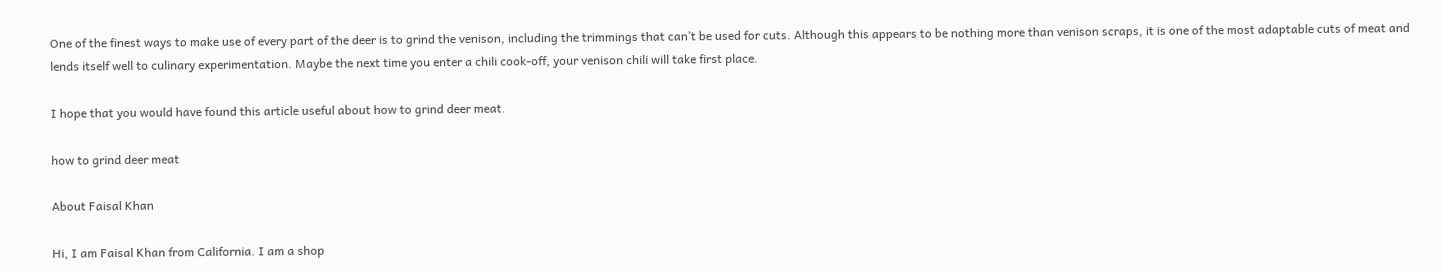One of the finest ways to make use of every part of the deer is to grind the venison, including the trimmings that can’t be used for cuts. Although this appears to be nothing more than venison scraps, it is one of the most adaptable cuts of meat and lends itself well to culinary experimentation. Maybe the next time you enter a chili cook-off, your venison chili will take first place.

I hope that you would have found this article useful about how to grind deer meat.

how to grind deer meat

About Faisal Khan

Hi, I am Faisal Khan from California. I am a shop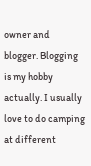owner and blogger. Blogging is my hobby actually. I usually love to do camping at different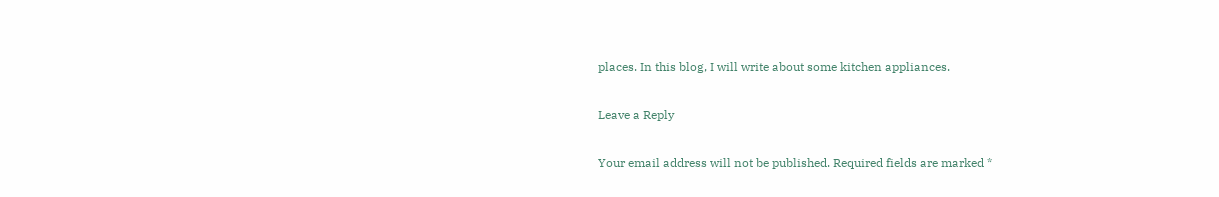places. In this blog, I will write about some kitchen appliances.

Leave a Reply

Your email address will not be published. Required fields are marked *